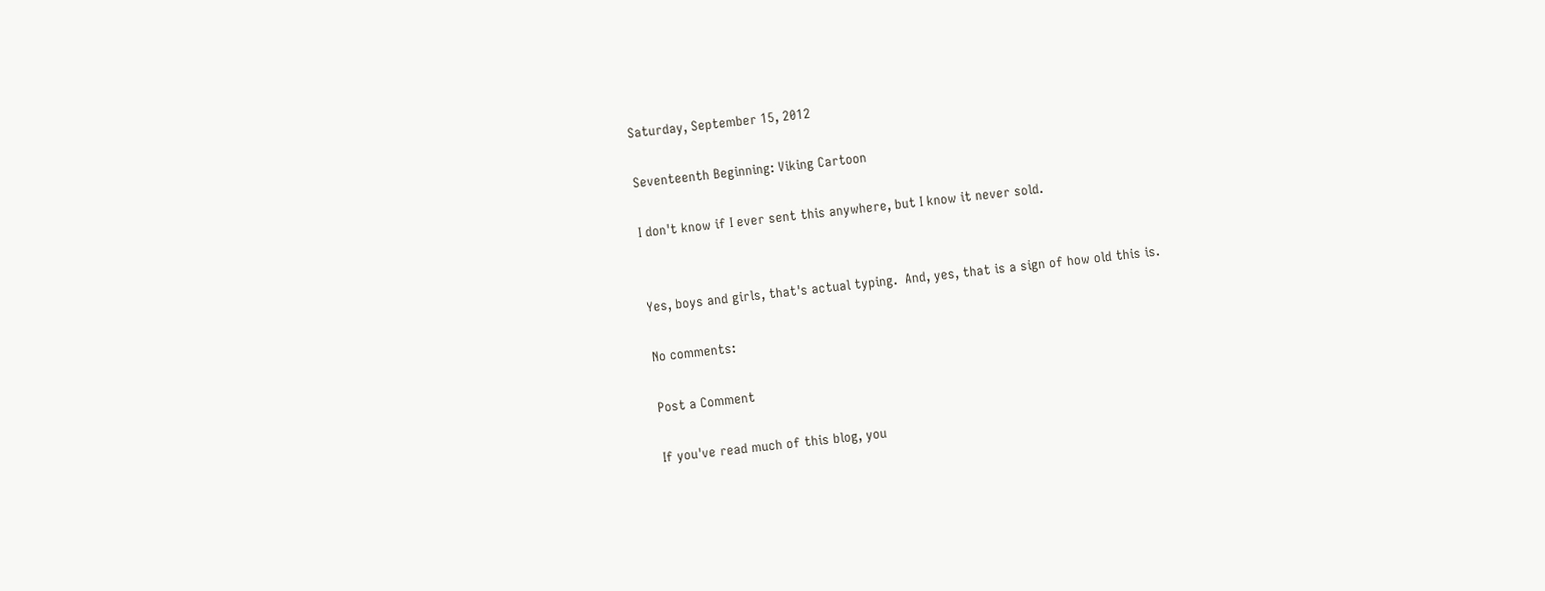Saturday, September 15, 2012

Seventeenth Beginning: Viking Cartoon

I don't know if I ever sent this anywhere, but I know it never sold.


Yes, boys and girls, that's actual typing.  And, yes, that is a sign of how old this is.

No comments:

Post a Comment

If you've read much of this blog, you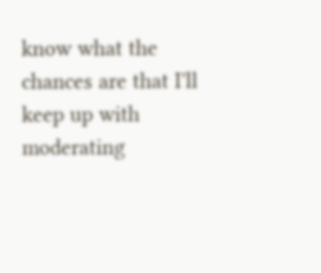know what the chances are that I'll keep up with moderating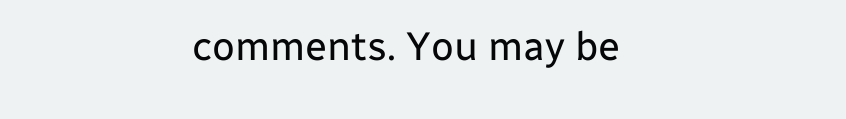comments. You may be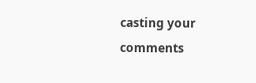casting your comments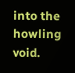into the howling void.